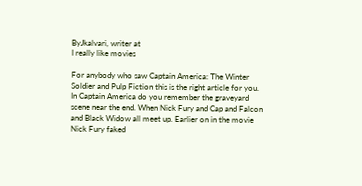ByJkalvari, writer at
I really like movies

For anybody who saw Captain America: The Winter Soldier and Pulp Fiction this is the right article for you. In Captain America do you remember the graveyard scene near the end. When Nick Fury and Cap and Falcon and Black Widow all meet up. Earlier on in the movie Nick Fury faked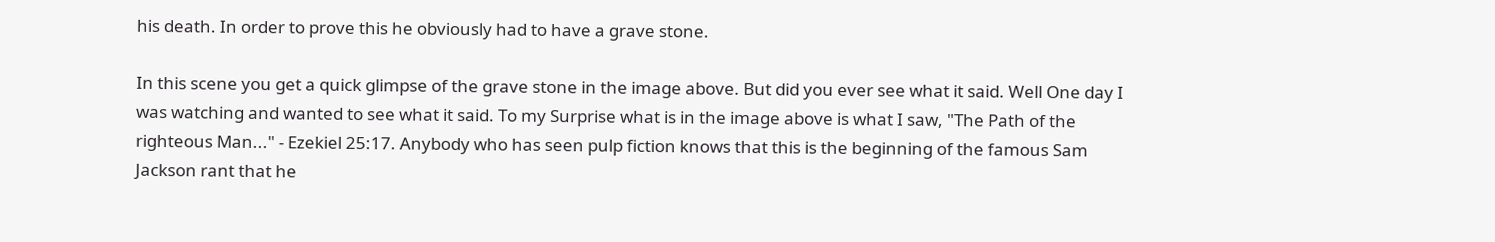his death. In order to prove this he obviously had to have a grave stone.

In this scene you get a quick glimpse of the grave stone in the image above. But did you ever see what it said. Well One day I was watching and wanted to see what it said. To my Surprise what is in the image above is what I saw, "The Path of the righteous Man..." - Ezekiel 25:17. Anybody who has seen pulp fiction knows that this is the beginning of the famous Sam Jackson rant that he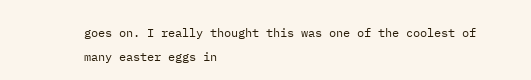goes on. I really thought this was one of the coolest of many easter eggs in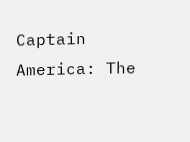Captain America: The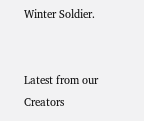Winter Soldier.


Latest from our Creators